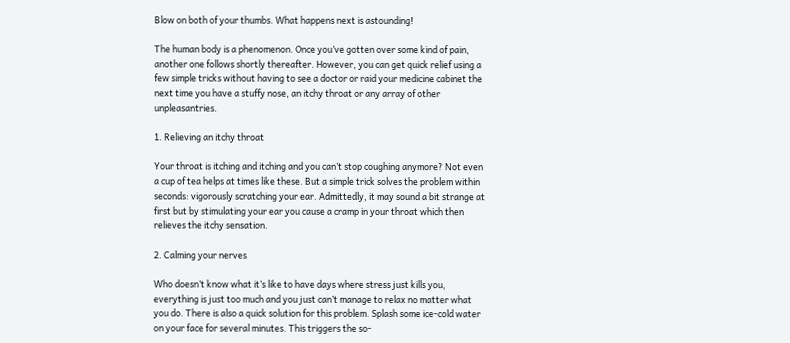Blow on both of your thumbs. What happens next is astounding!

The human body is a phenomenon. Once you’ve gotten over some kind of pain, another one follows shortly thereafter. However, you can get quick relief using a few simple tricks without having to see a doctor or raid your medicine cabinet the next time you have a stuffy nose, an itchy throat or any array of other unpleasantries.

1. Relieving an itchy throat

Your throat is itching and itching and you can’t stop coughing anymore? Not even a cup of tea helps at times like these. But a simple trick solves the problem within seconds: vigorously scratching your ear. Admittedly, it may sound a bit strange at first but by stimulating your ear you cause a cramp in your throat which then relieves the itchy sensation.

2. Calming your nerves

Who doesn’t know what it’s like to have days where stress just kills you, everything is just too much and you just can’t manage to relax no matter what you do. There is also a quick solution for this problem. Splash some ice-cold water on your face for several minutes. This triggers the so-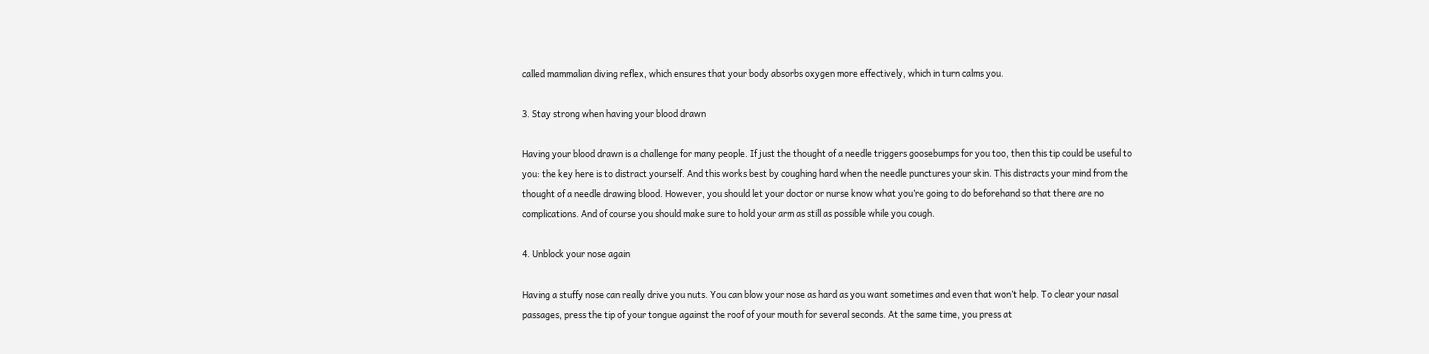called mammalian diving reflex, which ensures that your body absorbs oxygen more effectively, which in turn calms you.

3. Stay strong when having your blood drawn

Having your blood drawn is a challenge for many people. If just the thought of a needle triggers goosebumps for you too, then this tip could be useful to you: the key here is to distract yourself. And this works best by coughing hard when the needle punctures your skin. This distracts your mind from the thought of a needle drawing blood. However, you should let your doctor or nurse know what you’re going to do beforehand so that there are no complications. And of course you should make sure to hold your arm as still as possible while you cough.

4. Unblock your nose again

Having a stuffy nose can really drive you nuts. You can blow your nose as hard as you want sometimes and even that won’t help. To clear your nasal passages, press the tip of your tongue against the roof of your mouth for several seconds. At the same time, you press at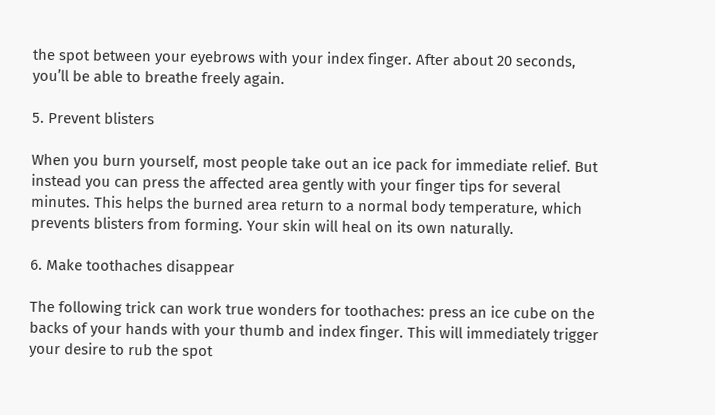the spot between your eyebrows with your index finger. After about 20 seconds, you’ll be able to breathe freely again.

5. Prevent blisters

When you burn yourself, most people take out an ice pack for immediate relief. But instead you can press the affected area gently with your finger tips for several minutes. This helps the burned area return to a normal body temperature, which prevents blisters from forming. Your skin will heal on its own naturally.

6. Make toothaches disappear

The following trick can work true wonders for toothaches: press an ice cube on the backs of your hands with your thumb and index finger. This will immediately trigger your desire to rub the spot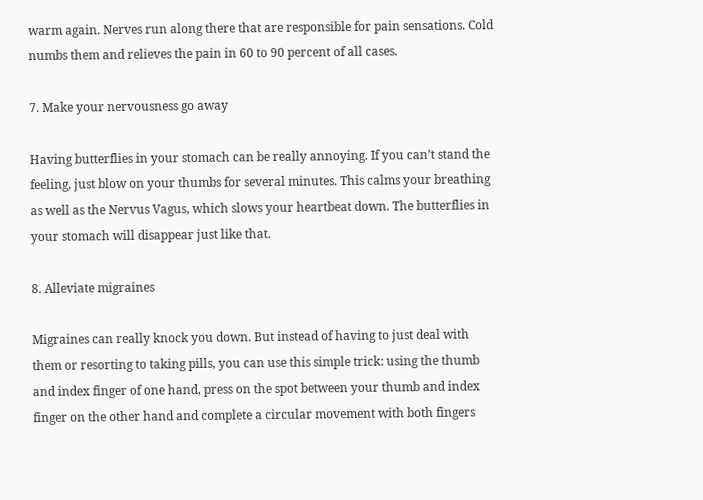warm again. Nerves run along there that are responsible for pain sensations. Cold numbs them and relieves the pain in 60 to 90 percent of all cases.

7. Make your nervousness go away

Having butterflies in your stomach can be really annoying. If you can’t stand the feeling, just blow on your thumbs for several minutes. This calms your breathing as well as the Nervus Vagus, which slows your heartbeat down. The butterflies in your stomach will disappear just like that.

8. Alleviate migraines

Migraines can really knock you down. But instead of having to just deal with them or resorting to taking pills, you can use this simple trick: using the thumb and index finger of one hand, press on the spot between your thumb and index finger on the other hand and complete a circular movement with both fingers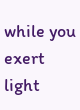while you exert light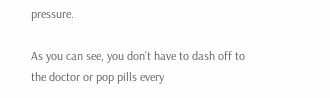pressure.

As you can see, you don’t have to dash off to the doctor or pop pills every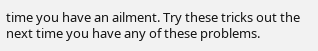time you have an ailment. Try these tricks out the next time you have any of these problems.